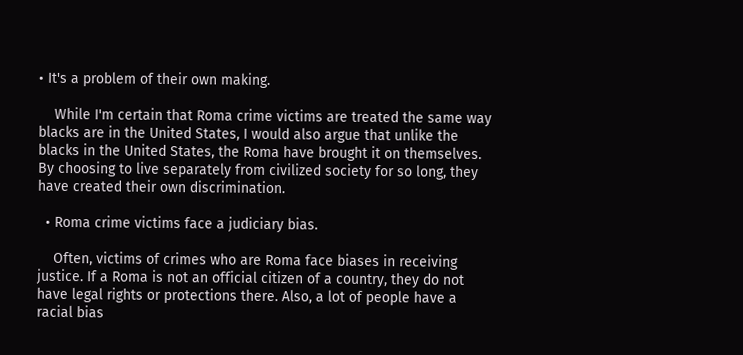• It's a problem of their own making.

    While I'm certain that Roma crime victims are treated the same way blacks are in the United States, I would also argue that unlike the blacks in the United States, the Roma have brought it on themselves. By choosing to live separately from civilized society for so long, they have created their own discrimination.

  • Roma crime victims face a judiciary bias.

    Often, victims of crimes who are Roma face biases in receiving justice. If a Roma is not an official citizen of a country, they do not have legal rights or protections there. Also, a lot of people have a racial bias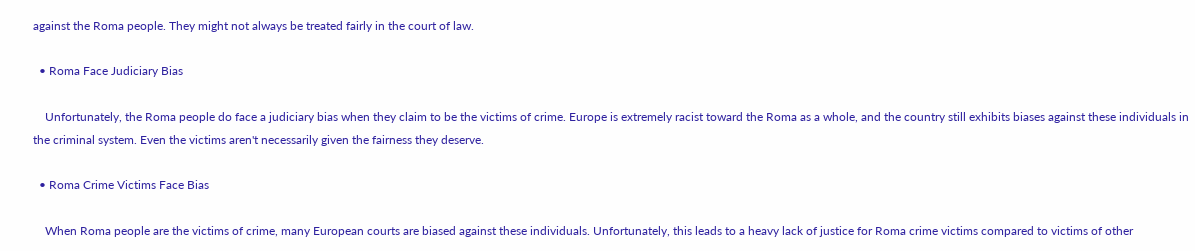against the Roma people. They might not always be treated fairly in the court of law.

  • Roma Face Judiciary Bias

    Unfortunately, the Roma people do face a judiciary bias when they claim to be the victims of crime. Europe is extremely racist toward the Roma as a whole, and the country still exhibits biases against these individuals in the criminal system. Even the victims aren't necessarily given the fairness they deserve.

  • Roma Crime Victims Face Bias

    When Roma people are the victims of crime, many European courts are biased against these individuals. Unfortunately, this leads to a heavy lack of justice for Roma crime victims compared to victims of other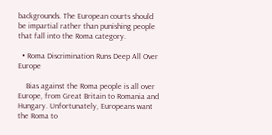backgrounds. The European courts should be impartial rather than punishing people that fall into the Roma category.

  • Roma Discrimination Runs Deep All Over Europe

    Bias against the Roma people is all over Europe, from Great Britain to Romania and Hungary. Unfortunately, Europeans want the Roma to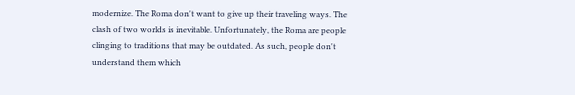modernize. The Roma don't want to give up their traveling ways. The clash of two worlds is inevitable. Unfortunately, the Roma are people clinging to traditions that may be outdated. As such, people don't understand them which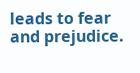leads to fear and prejudice.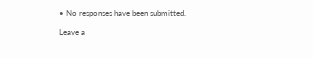• No responses have been submitted.

Leave a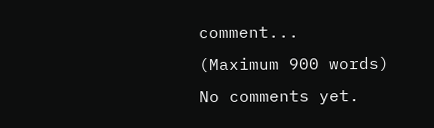comment...
(Maximum 900 words)
No comments yet.